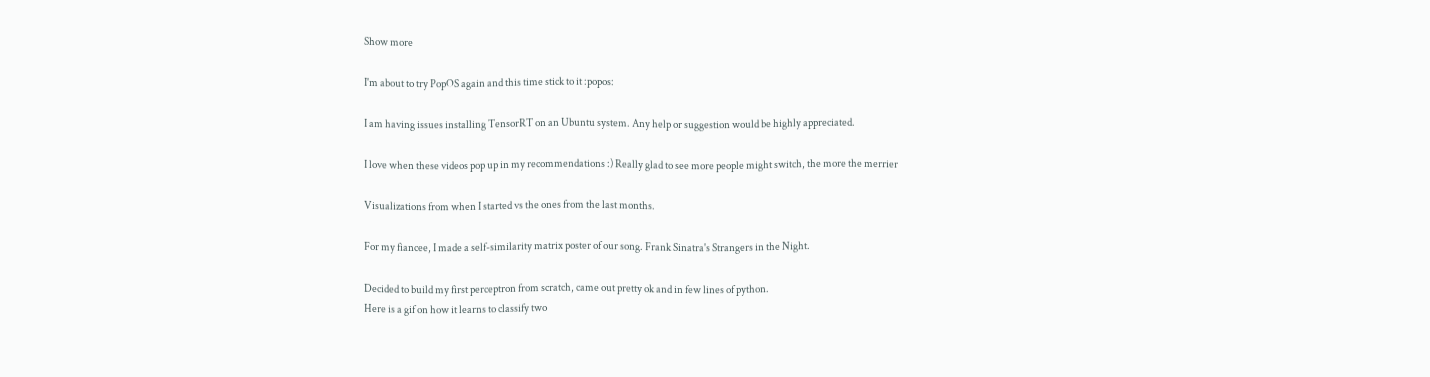Show more

I'm about to try PopOS again and this time stick to it :popos:

I am having issues installing TensorRT on an Ubuntu system. Any help or suggestion would be highly appreciated.

I love when these videos pop up in my recommendations :) Really glad to see more people might switch, the more the merrier

Visualizations from when I started vs the ones from the last months.

For my fiancee, I made a self-similarity matrix poster of our song. Frank Sinatra's Strangers in the Night.

Decided to build my first perceptron from scratch, came out pretty ok and in few lines of python.
Here is a gif on how it learns to classify two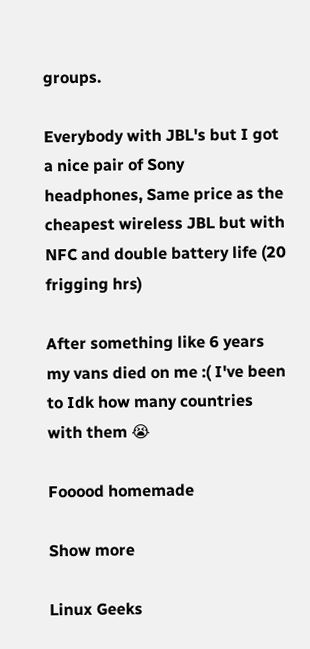groups.

Everybody with JBL's but I got a nice pair of Sony headphones, Same price as the cheapest wireless JBL but with NFC and double battery life (20 frigging hrs)

After something like 6 years my vans died on me :( I've been to Idk how many countries with them 😭

Fooood homemade

Show more

Linux Geeks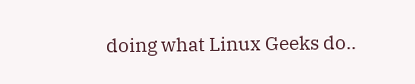doing what Linux Geeks do..